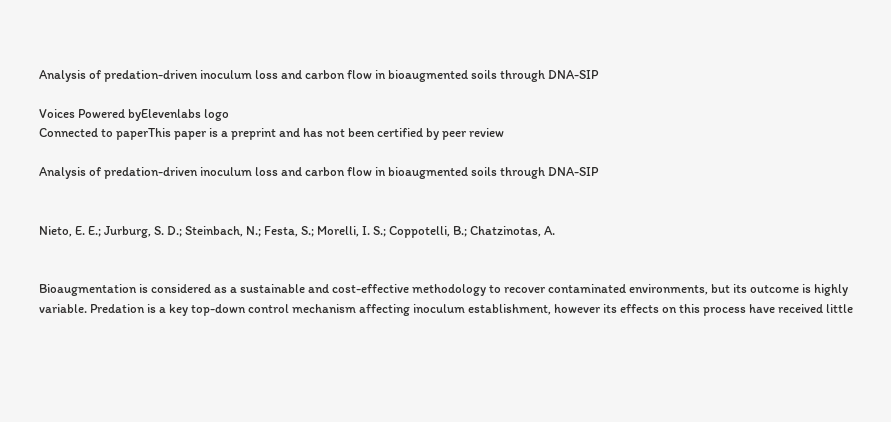Analysis of predation-driven inoculum loss and carbon flow in bioaugmented soils through DNA-SIP

Voices Powered byElevenlabs logo
Connected to paperThis paper is a preprint and has not been certified by peer review

Analysis of predation-driven inoculum loss and carbon flow in bioaugmented soils through DNA-SIP


Nieto, E. E.; Jurburg, S. D.; Steinbach, N.; Festa, S.; Morelli, I. S.; Coppotelli, B.; Chatzinotas, A.


Bioaugmentation is considered as a sustainable and cost-effective methodology to recover contaminated environments, but its outcome is highly variable. Predation is a key top-down control mechanism affecting inoculum establishment, however its effects on this process have received little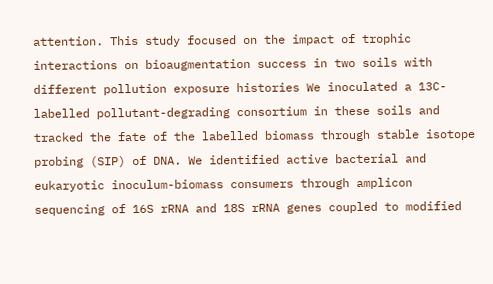attention. This study focused on the impact of trophic interactions on bioaugmentation success in two soils with different pollution exposure histories We inoculated a 13C-labelled pollutant-degrading consortium in these soils and tracked the fate of the labelled biomass through stable isotope probing (SIP) of DNA. We identified active bacterial and eukaryotic inoculum-biomass consumers through amplicon sequencing of 16S rRNA and 18S rRNA genes coupled to modified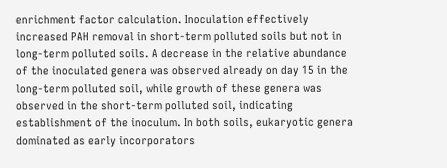enrichment factor calculation. Inoculation effectively increased PAH removal in short-term polluted soils but not in long-term polluted soils. A decrease in the relative abundance of the inoculated genera was observed already on day 15 in the long-term polluted soil, while growth of these genera was observed in the short-term polluted soil, indicating establishment of the inoculum. In both soils, eukaryotic genera dominated as early incorporators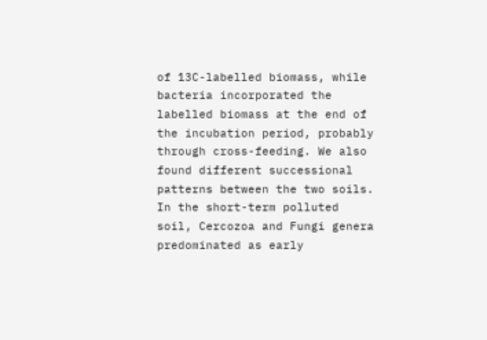of 13C-labelled biomass, while bacteria incorporated the labelled biomass at the end of the incubation period, probably through cross-feeding. We also found different successional patterns between the two soils. In the short-term polluted soil, Cercozoa and Fungi genera predominated as early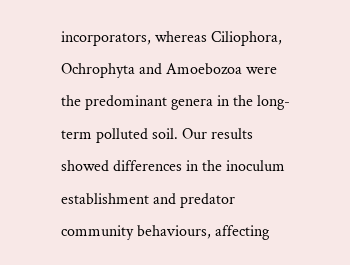incorporators, whereas Ciliophora, Ochrophyta and Amoebozoa were the predominant genera in the long-term polluted soil. Our results showed differences in the inoculum establishment and predator community behaviours, affecting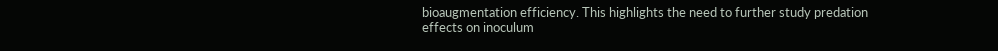bioaugmentation efficiency. This highlights the need to further study predation effects on inoculum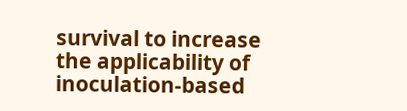survival to increase the applicability of inoculation-based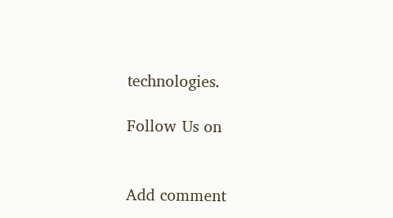technologies.

Follow Us on


Add comment